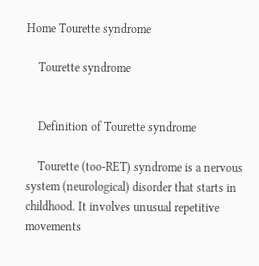Home Tourette syndrome

    Tourette syndrome


    Definition of Tourette syndrome

    Tourette (too-RET) syndrome is a nervous system (neurological) disorder that starts in childhood. It involves unusual repetitive movements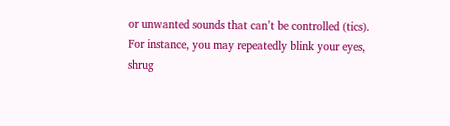or unwanted sounds that can’t be controlled (tics). For instance, you may repeatedly blink your eyes, shrug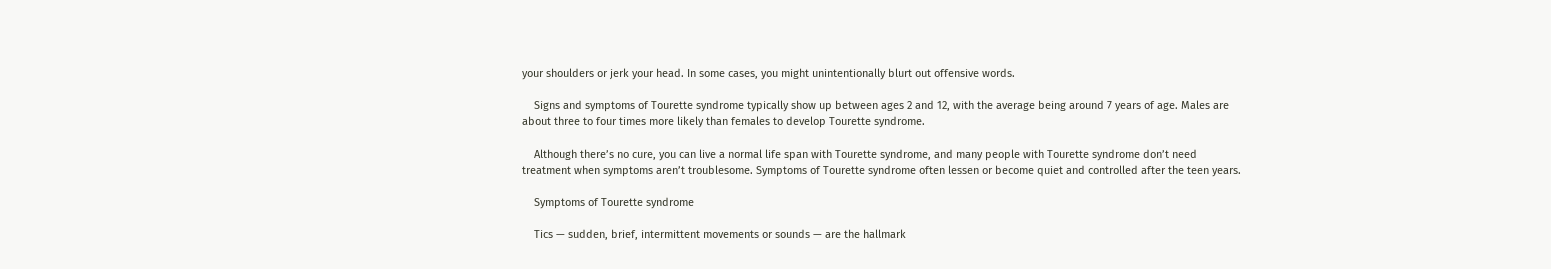your shoulders or jerk your head. In some cases, you might unintentionally blurt out offensive words.

    Signs and symptoms of Tourette syndrome typically show up between ages 2 and 12, with the average being around 7 years of age. Males are about three to four times more likely than females to develop Tourette syndrome.

    Although there’s no cure, you can live a normal life span with Tourette syndrome, and many people with Tourette syndrome don’t need treatment when symptoms aren’t troublesome. Symptoms of Tourette syndrome often lessen or become quiet and controlled after the teen years.

    Symptoms of Tourette syndrome

    Tics — sudden, brief, intermittent movements or sounds — are the hallmark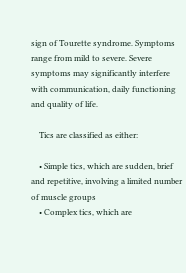sign of Tourette syndrome. Symptoms range from mild to severe. Severe symptoms may significantly interfere with communication, daily functioning and quality of life.

    Tics are classified as either:

    • Simple tics, which are sudden, brief and repetitive, involving a limited number of muscle groups
    • Complex tics, which are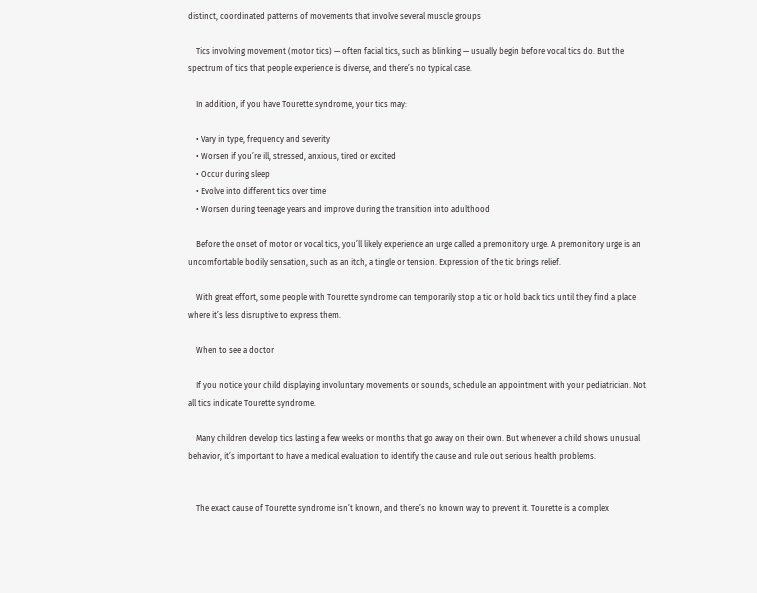distinct, coordinated patterns of movements that involve several muscle groups

    Tics involving movement (motor tics) — often facial tics, such as blinking — usually begin before vocal tics do. But the spectrum of tics that people experience is diverse, and there’s no typical case.

    In addition, if you have Tourette syndrome, your tics may:

    • Vary in type, frequency and severity
    • Worsen if you’re ill, stressed, anxious, tired or excited
    • Occur during sleep
    • Evolve into different tics over time
    • Worsen during teenage years and improve during the transition into adulthood

    Before the onset of motor or vocal tics, you’ll likely experience an urge called a premonitory urge. A premonitory urge is an uncomfortable bodily sensation, such as an itch, a tingle or tension. Expression of the tic brings relief.

    With great effort, some people with Tourette syndrome can temporarily stop a tic or hold back tics until they find a place where it’s less disruptive to express them.

    When to see a doctor

    If you notice your child displaying involuntary movements or sounds, schedule an appointment with your pediatrician. Not all tics indicate Tourette syndrome.

    Many children develop tics lasting a few weeks or months that go away on their own. But whenever a child shows unusual behavior, it’s important to have a medical evaluation to identify the cause and rule out serious health problems.


    The exact cause of Tourette syndrome isn’t known, and there’s no known way to prevent it. Tourette is a complex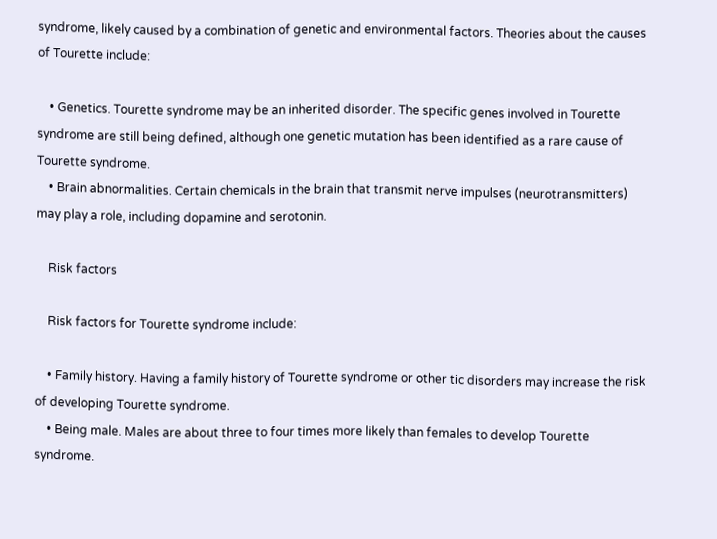syndrome, likely caused by a combination of genetic and environmental factors. Theories about the causes of Tourette include:

    • Genetics. Tourette syndrome may be an inherited disorder. The specific genes involved in Tourette syndrome are still being defined, although one genetic mutation has been identified as a rare cause of Tourette syndrome.
    • Brain abnormalities. Certain chemicals in the brain that transmit nerve impulses (neurotransmitters) may play a role, including dopamine and serotonin.

    Risk factors

    Risk factors for Tourette syndrome include:

    • Family history. Having a family history of Tourette syndrome or other tic disorders may increase the risk of developing Tourette syndrome.
    • Being male. Males are about three to four times more likely than females to develop Tourette syndrome.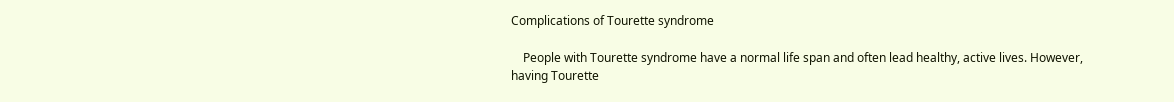Complications of Tourette syndrome

    People with Tourette syndrome have a normal life span and often lead healthy, active lives. However, having Tourette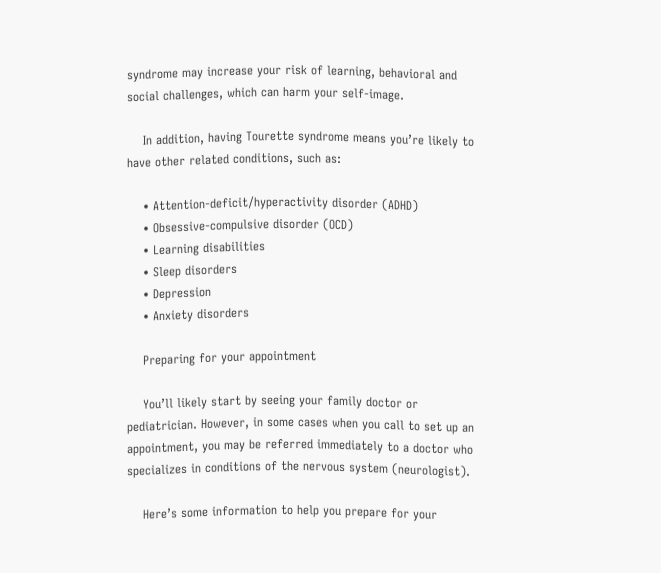syndrome may increase your risk of learning, behavioral and social challenges, which can harm your self-image.

    In addition, having Tourette syndrome means you’re likely to have other related conditions, such as:

    • Attention-deficit/hyperactivity disorder (ADHD)
    • Obsessive-compulsive disorder (OCD)
    • Learning disabilities
    • Sleep disorders
    • Depression
    • Anxiety disorders

    Preparing for your appointment

    You’ll likely start by seeing your family doctor or pediatrician. However, in some cases when you call to set up an appointment, you may be referred immediately to a doctor who specializes in conditions of the nervous system (neurologist).

    Here’s some information to help you prepare for your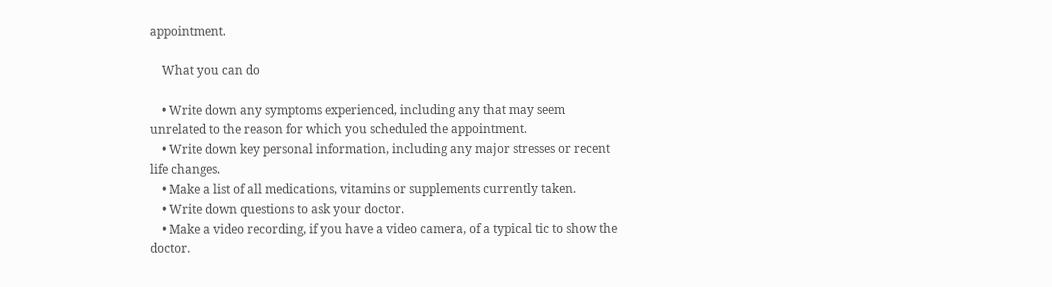appointment.

    What you can do

    • Write down any symptoms experienced, including any that may seem unrelated to the reason for which you scheduled the appointment.
    • Write down key personal information, including any major stresses or recent life changes.
    • Make a list of all medications, vitamins or supplements currently taken.
    • Write down questions to ask your doctor.
    • Make a video recording, if you have a video camera, of a typical tic to show the doctor.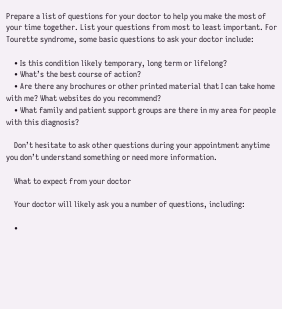Prepare a list of questions for your doctor to help you make the most of your time together. List your questions from most to least important. For Tourette syndrome, some basic questions to ask your doctor include:

    • Is this condition likely temporary, long term or lifelong?
    • What’s the best course of action?
    • Are there any brochures or other printed material that I can take home with me? What websites do you recommend?
    • What family and patient support groups are there in my area for people with this diagnosis?

    Don’t hesitate to ask other questions during your appointment anytime you don’t understand something or need more information.

    What to expect from your doctor

    Your doctor will likely ask you a number of questions, including:

    •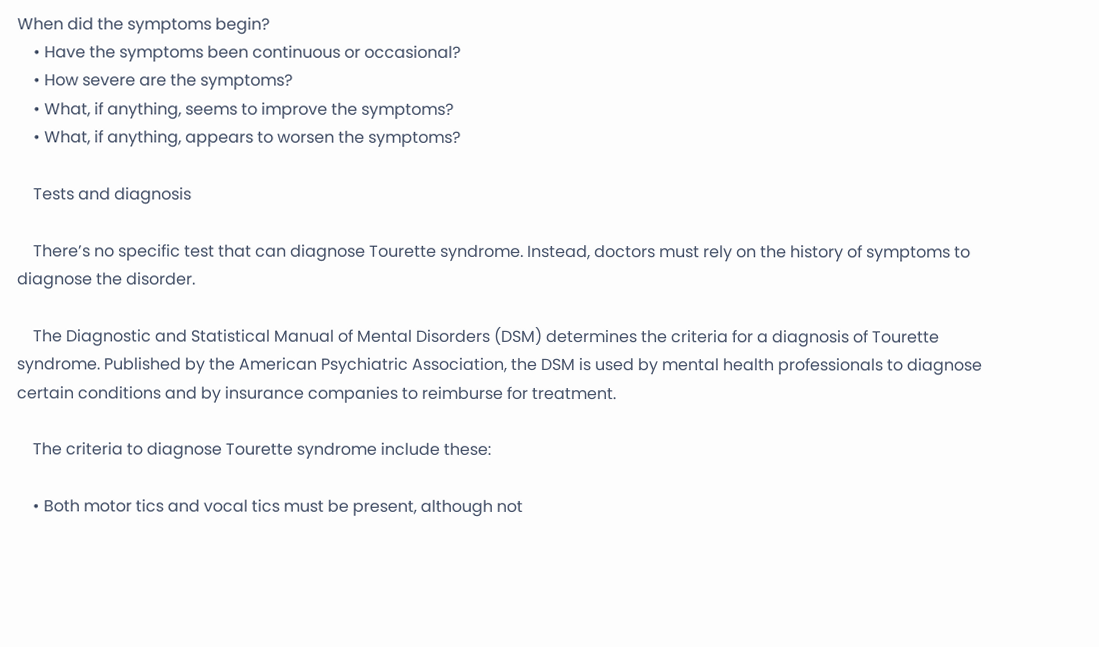When did the symptoms begin?
    • Have the symptoms been continuous or occasional?
    • How severe are the symptoms?
    • What, if anything, seems to improve the symptoms?
    • What, if anything, appears to worsen the symptoms?

    Tests and diagnosis

    There’s no specific test that can diagnose Tourette syndrome. Instead, doctors must rely on the history of symptoms to diagnose the disorder.

    The Diagnostic and Statistical Manual of Mental Disorders (DSM) determines the criteria for a diagnosis of Tourette syndrome. Published by the American Psychiatric Association, the DSM is used by mental health professionals to diagnose certain conditions and by insurance companies to reimburse for treatment.

    The criteria to diagnose Tourette syndrome include these:

    • Both motor tics and vocal tics must be present, although not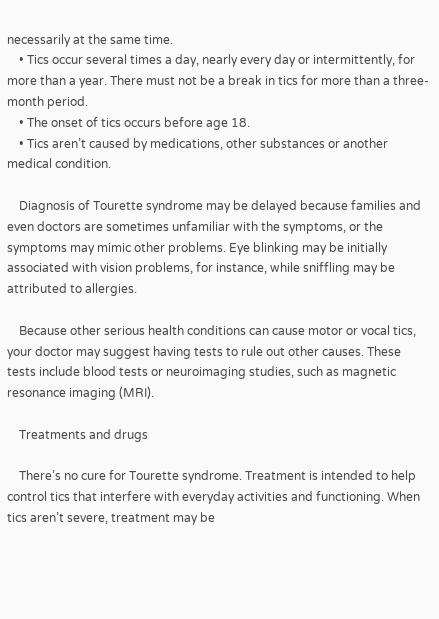necessarily at the same time.
    • Tics occur several times a day, nearly every day or intermittently, for more than a year. There must not be a break in tics for more than a three-month period.
    • The onset of tics occurs before age 18.
    • Tics aren’t caused by medications, other substances or another medical condition.

    Diagnosis of Tourette syndrome may be delayed because families and even doctors are sometimes unfamiliar with the symptoms, or the symptoms may mimic other problems. Eye blinking may be initially associated with vision problems, for instance, while sniffling may be attributed to allergies.

    Because other serious health conditions can cause motor or vocal tics, your doctor may suggest having tests to rule out other causes. These tests include blood tests or neuroimaging studies, such as magnetic resonance imaging (MRI).

    Treatments and drugs

    There’s no cure for Tourette syndrome. Treatment is intended to help control tics that interfere with everyday activities and functioning. When tics aren’t severe, treatment may be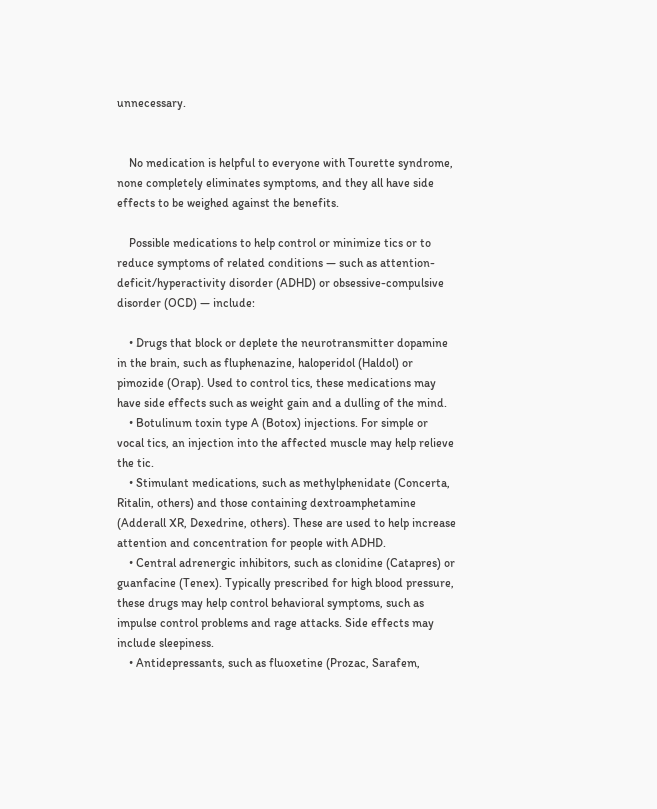unnecessary.


    No medication is helpful to everyone with Tourette syndrome, none completely eliminates symptoms, and they all have side effects to be weighed against the benefits.

    Possible medications to help control or minimize tics or to reduce symptoms of related conditions — such as attention-deficit/hyperactivity disorder (ADHD) or obsessive-compulsive disorder (OCD) — include:

    • Drugs that block or deplete the neurotransmitter dopamine in the brain, such as fluphenazine, haloperidol (Haldol) or pimozide (Orap). Used to control tics, these medications may have side effects such as weight gain and a dulling of the mind.
    • Botulinum toxin type A (Botox) injections. For simple or vocal tics, an injection into the affected muscle may help relieve the tic.
    • Stimulant medications, such as methylphenidate (Concerta, Ritalin, others) and those containing dextroamphetamine (Adderall XR, Dexedrine, others). These are used to help increase attention and concentration for people with ADHD.
    • Central adrenergic inhibitors, such as clonidine (Catapres) or guanfacine (Tenex). Typically prescribed for high blood pressure, these drugs may help control behavioral symptoms, such as impulse control problems and rage attacks. Side effects may include sleepiness.
    • Antidepressants, such as fluoxetine (Prozac, Sarafem,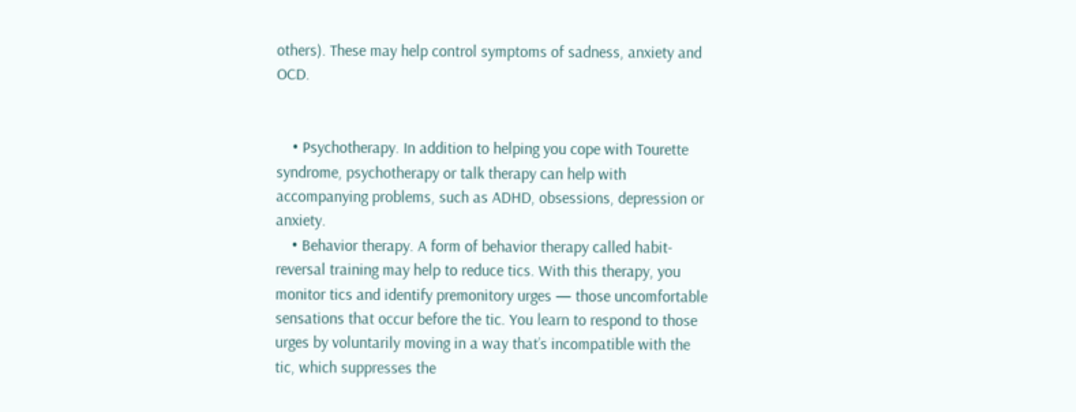others). These may help control symptoms of sadness, anxiety and OCD.


    • Psychotherapy. In addition to helping you cope with Tourette syndrome, psychotherapy or talk therapy can help with accompanying problems, such as ADHD, obsessions, depression or anxiety.
    • Behavior therapy. A form of behavior therapy called habit-reversal training may help to reduce tics. With this therapy, you monitor tics and identify premonitory urges — those uncomfortable sensations that occur before the tic. You learn to respond to those urges by voluntarily moving in a way that’s incompatible with the tic, which suppresses the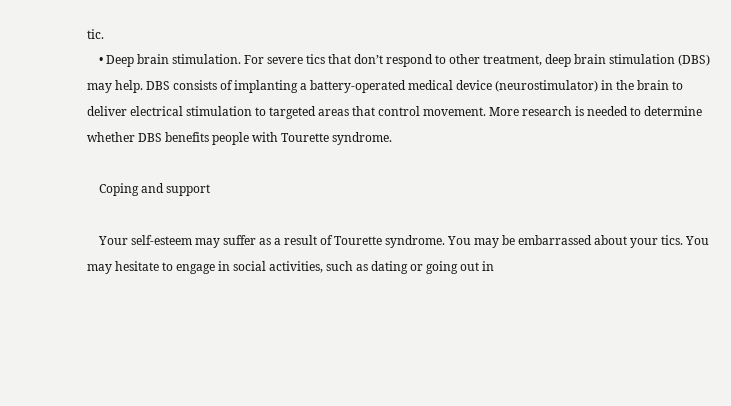tic.
    • Deep brain stimulation. For severe tics that don’t respond to other treatment, deep brain stimulation (DBS) may help. DBS consists of implanting a battery-operated medical device (neurostimulator) in the brain to deliver electrical stimulation to targeted areas that control movement. More research is needed to determine whether DBS benefits people with Tourette syndrome.

    Coping and support

    Your self-esteem may suffer as a result of Tourette syndrome. You may be embarrassed about your tics. You may hesitate to engage in social activities, such as dating or going out in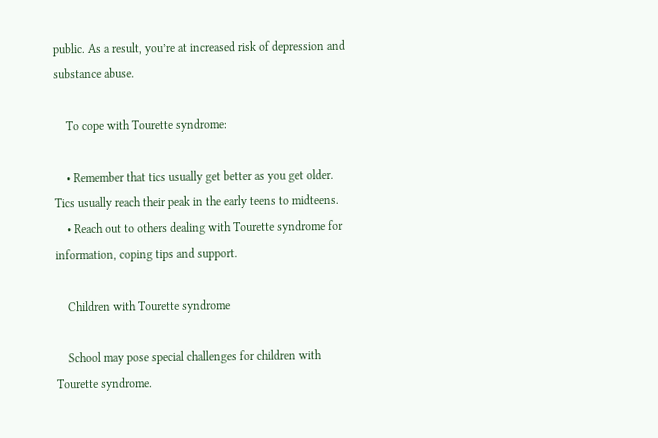public. As a result, you’re at increased risk of depression and substance abuse.

    To cope with Tourette syndrome:

    • Remember that tics usually get better as you get older. Tics usually reach their peak in the early teens to midteens.
    • Reach out to others dealing with Tourette syndrome for information, coping tips and support.

    Children with Tourette syndrome

    School may pose special challenges for children with Tourette syndrome.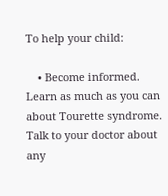To help your child:

    • Become informed. Learn as much as you can about Tourette syndrome. Talk to your doctor about any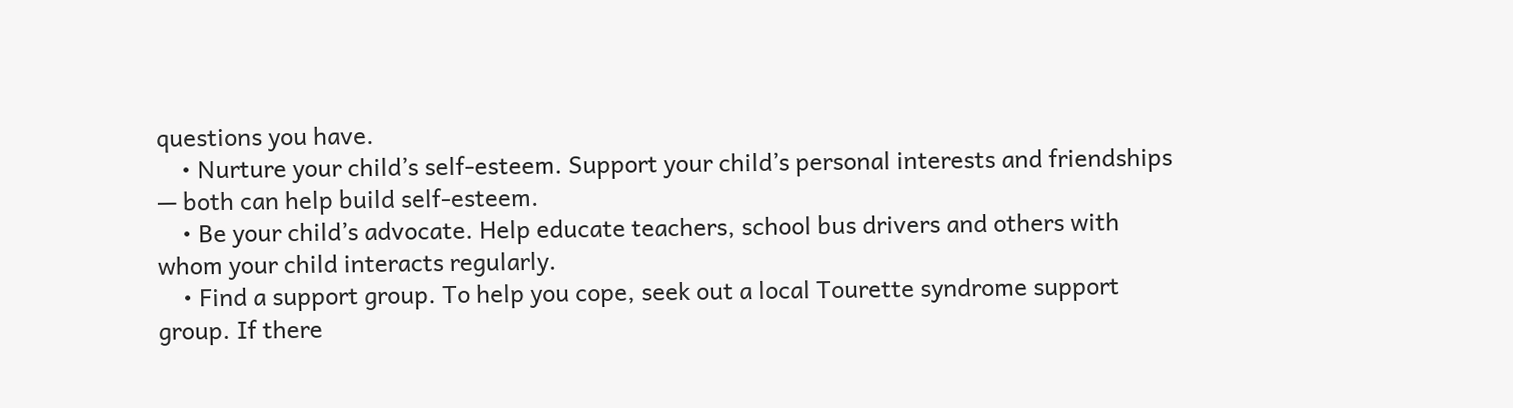questions you have.
    • Nurture your child’s self-esteem. Support your child’s personal interests and friendships — both can help build self-esteem.
    • Be your child’s advocate. Help educate teachers, school bus drivers and others with whom your child interacts regularly.
    • Find a support group. To help you cope, seek out a local Tourette syndrome support group. If there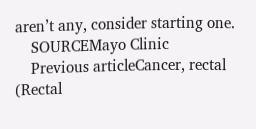aren’t any, consider starting one.
    SOURCEMayo Clinic
    Previous articleCancer, rectal (Rectal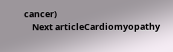cancer)
    Next articleCardiomyopathy